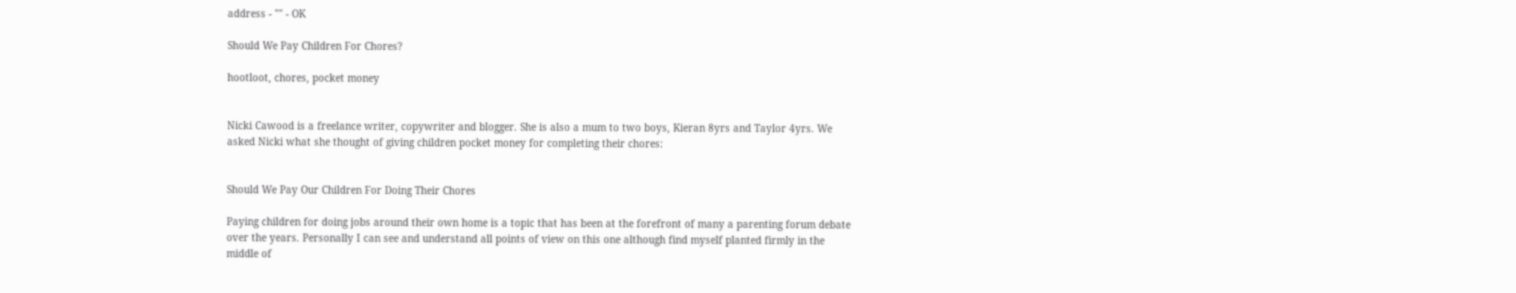address - "" - OK

Should We Pay Children For Chores?

hootloot, chores, pocket money


Nicki Cawood is a freelance writer, copywriter and blogger. She is also a mum to two boys, Kieran 8yrs and Taylor 4yrs. We asked Nicki what she thought of giving children pocket money for completing their chores:


Should We Pay Our Children For Doing Their Chores

Paying children for doing jobs around their own home is a topic that has been at the forefront of many a parenting forum debate over the years. Personally I can see and understand all points of view on this one although find myself planted firmly in the middle of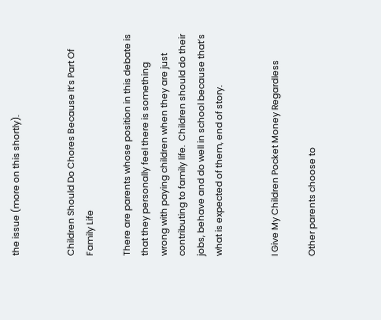the issue (more on this shortly).


Children Should Do Chores Because It’s Part Of Family Life

There are parents whose position in this debate is that they personally feel there is something wrong with paying children when they are just contributing to family life.  Children should do their jobs, behave and do well in school because that’s what is expected of them, end of story.


I Give My Children Pocket Money Regardless

Other parents choose to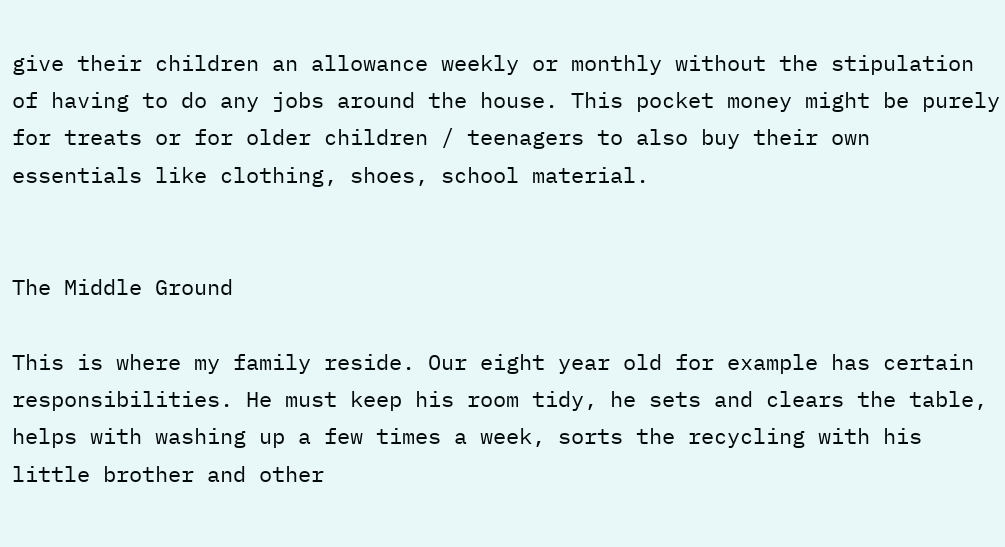give their children an allowance weekly or monthly without the stipulation of having to do any jobs around the house. This pocket money might be purely for treats or for older children / teenagers to also buy their own essentials like clothing, shoes, school material.


The Middle Ground

This is where my family reside. Our eight year old for example has certain responsibilities. He must keep his room tidy, he sets and clears the table, helps with washing up a few times a week, sorts the recycling with his little brother and other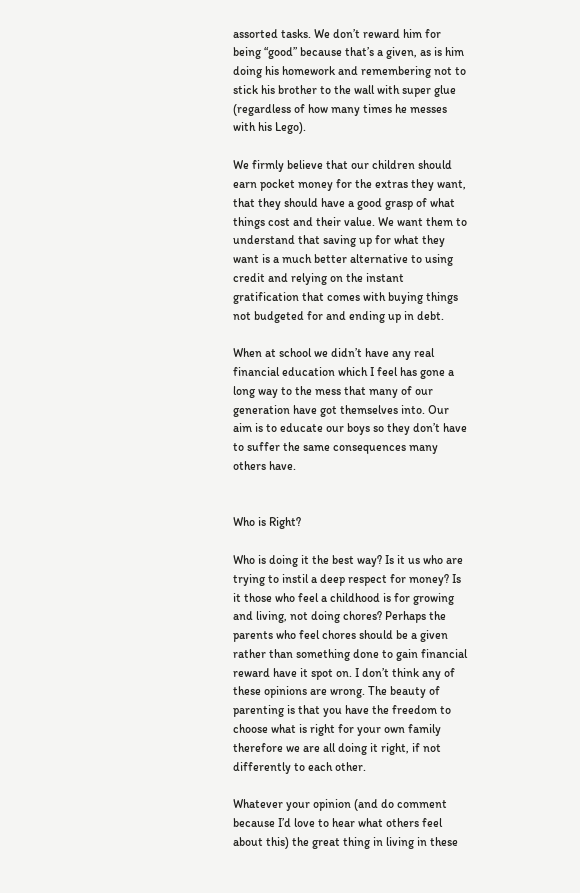assorted tasks. We don’t reward him for being “good” because that’s a given, as is him doing his homework and remembering not to stick his brother to the wall with super glue (regardless of how many times he messes with his Lego).

We firmly believe that our children should earn pocket money for the extras they want, that they should have a good grasp of what things cost and their value. We want them to understand that saving up for what they want is a much better alternative to using credit and relying on the instant gratification that comes with buying things not budgeted for and ending up in debt.

When at school we didn’t have any real financial education which I feel has gone a long way to the mess that many of our generation have got themselves into. Our aim is to educate our boys so they don’t have to suffer the same consequences many others have.


Who is Right?

Who is doing it the best way? Is it us who are trying to instil a deep respect for money? Is it those who feel a childhood is for growing and living, not doing chores? Perhaps the parents who feel chores should be a given rather than something done to gain financial reward have it spot on. I don’t think any of these opinions are wrong. The beauty of parenting is that you have the freedom to choose what is right for your own family therefore we are all doing it right, if not differently to each other.

Whatever your opinion (and do comment because I’d love to hear what others feel about this) the great thing in living in these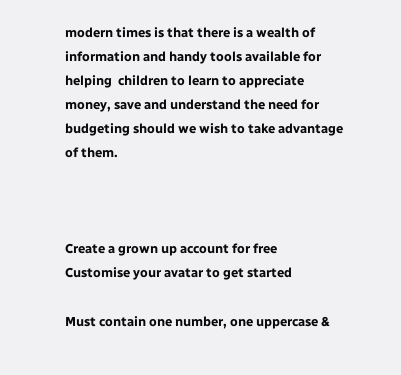modern times is that there is a wealth of information and handy tools available for helping  children to learn to appreciate money, save and understand the need for budgeting should we wish to take advantage of them.



Create a grown up account for free
Customise your avatar to get started

Must contain one number, one uppercase &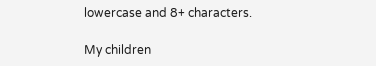lowercase and 8+ characters.

My children